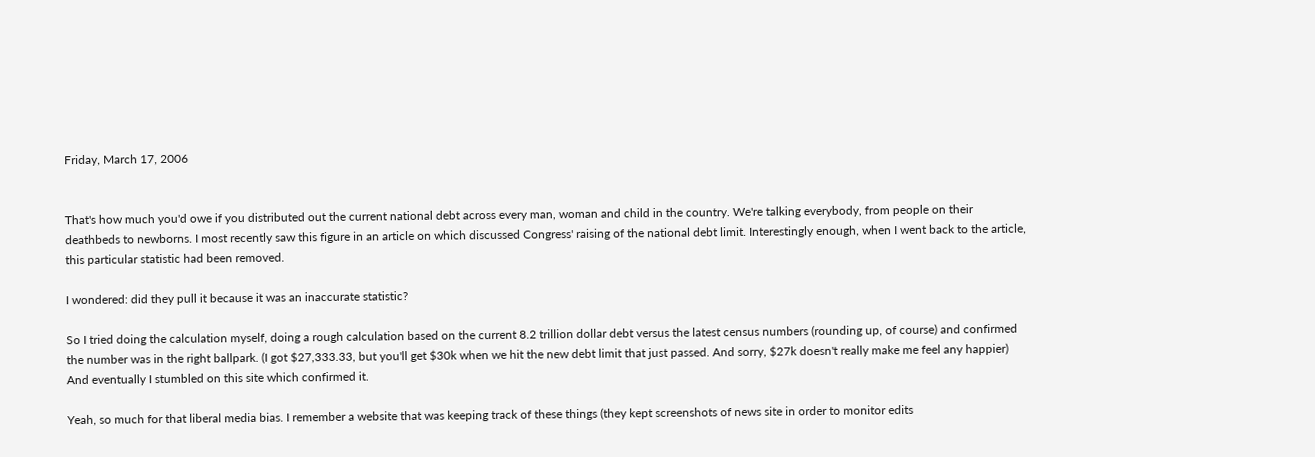Friday, March 17, 2006


That's how much you'd owe if you distributed out the current national debt across every man, woman and child in the country. We're talking everybody, from people on their deathbeds to newborns. I most recently saw this figure in an article on which discussed Congress' raising of the national debt limit. Interestingly enough, when I went back to the article, this particular statistic had been removed.

I wondered: did they pull it because it was an inaccurate statistic?

So I tried doing the calculation myself, doing a rough calculation based on the current 8.2 trillion dollar debt versus the latest census numbers (rounding up, of course) and confirmed the number was in the right ballpark. (I got $27,333.33, but you'll get $30k when we hit the new debt limit that just passed. And sorry, $27k doesn't really make me feel any happier) And eventually I stumbled on this site which confirmed it.

Yeah, so much for that liberal media bias. I remember a website that was keeping track of these things (they kept screenshots of news site in order to monitor edits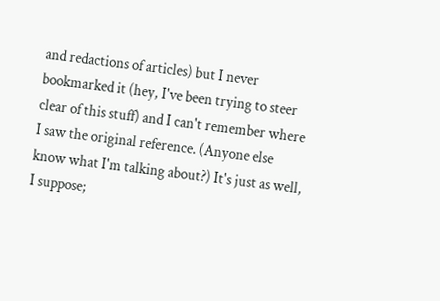and redactions of articles) but I never bookmarked it (hey, I've been trying to steer clear of this stuff) and I can't remember where I saw the original reference. (Anyone else know what I'm talking about?) It's just as well, I suppose;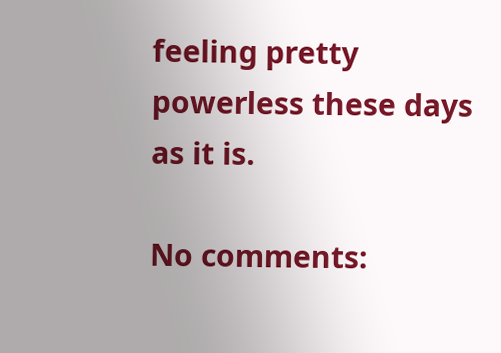feeling pretty powerless these days as it is.

No comments: